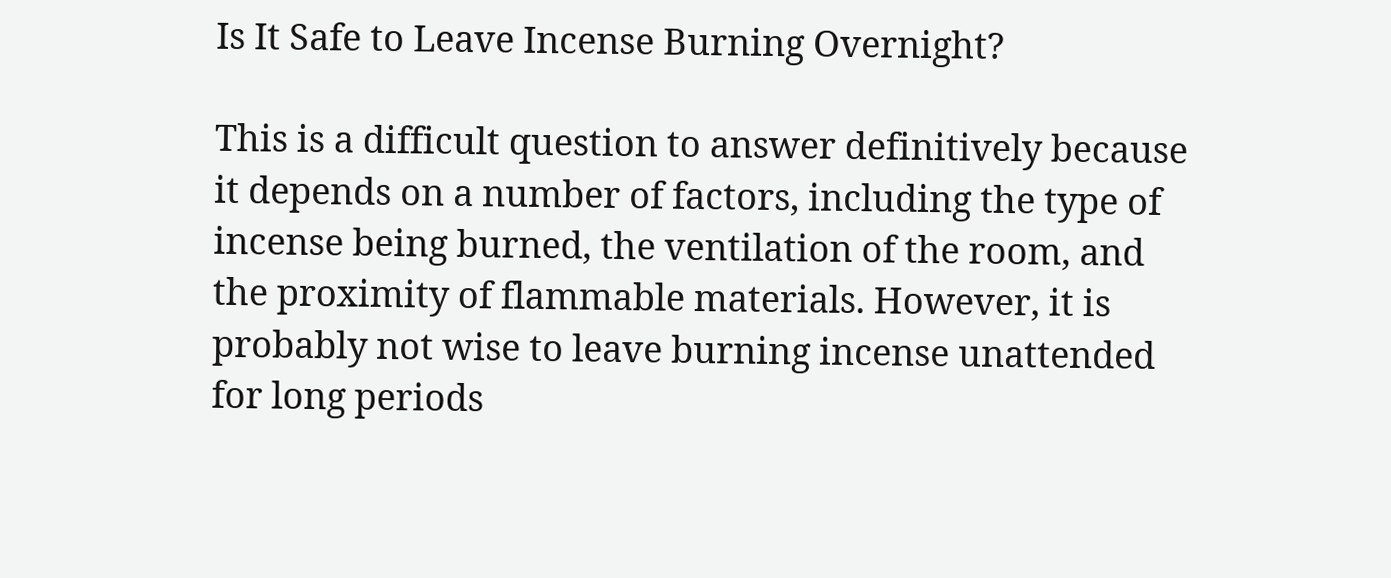Is It Safe to Leave Incense Burning Overnight?

This is a difficult question to answer definitively because it depends on a number of factors, including the type of incense being burned, the ventilation of the room, and the proximity of flammable materials. However, it is probably not wise to leave burning incense unattended for long periods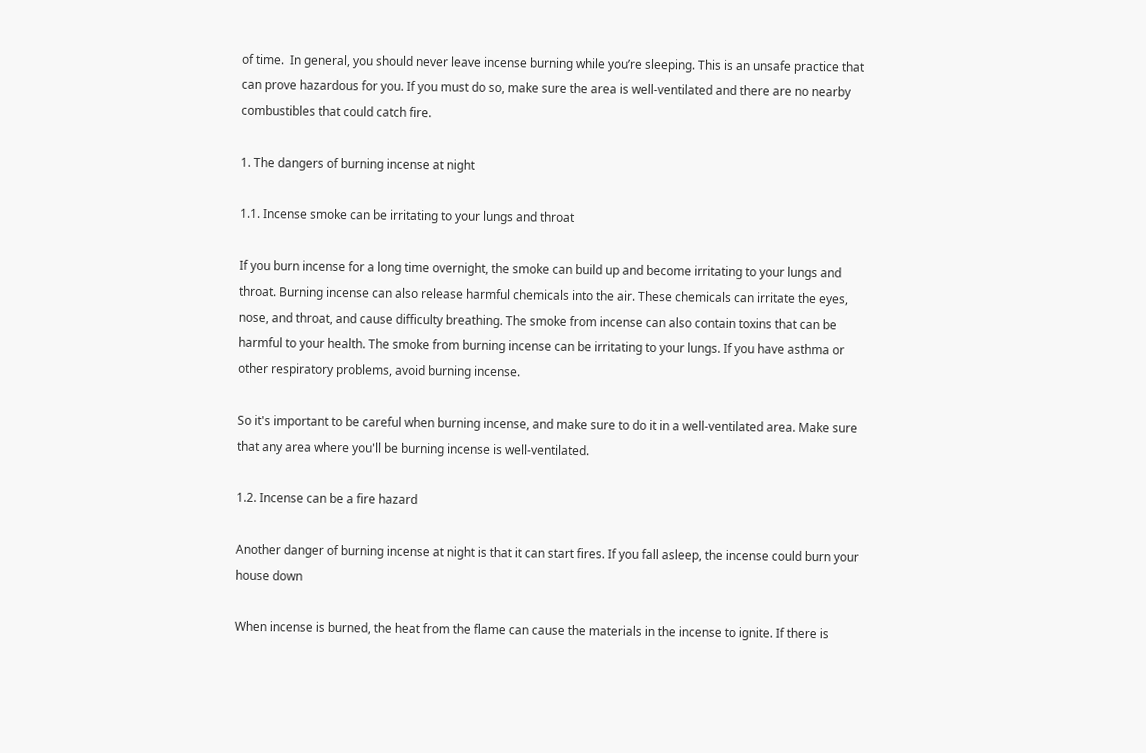of time.  In general, you should never leave incense burning while you’re sleeping. This is an unsafe practice that can prove hazardous for you. If you must do so, make sure the area is well-ventilated and there are no nearby combustibles that could catch fire.

1. The dangers of burning incense at night

1.1. Incense smoke can be irritating to your lungs and throat

If you burn incense for a long time overnight, the smoke can build up and become irritating to your lungs and throat. Burning incense can also release harmful chemicals into the air. These chemicals can irritate the eyes, nose, and throat, and cause difficulty breathing. The smoke from incense can also contain toxins that can be harmful to your health. The smoke from burning incense can be irritating to your lungs. If you have asthma or other respiratory problems, avoid burning incense.

So it's important to be careful when burning incense, and make sure to do it in a well-ventilated area. Make sure that any area where you'll be burning incense is well-ventilated.

1.2. Incense can be a fire hazard

Another danger of burning incense at night is that it can start fires. If you fall asleep, the incense could burn your house down

When incense is burned, the heat from the flame can cause the materials in the incense to ignite. If there is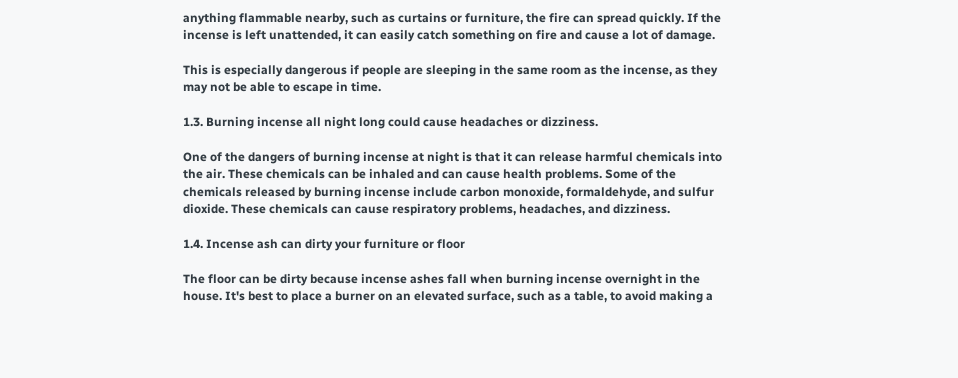anything flammable nearby, such as curtains or furniture, the fire can spread quickly. If the incense is left unattended, it can easily catch something on fire and cause a lot of damage.

This is especially dangerous if people are sleeping in the same room as the incense, as they may not be able to escape in time.

1.3. Burning incense all night long could cause headaches or dizziness.

One of the dangers of burning incense at night is that it can release harmful chemicals into the air. These chemicals can be inhaled and can cause health problems. Some of the chemicals released by burning incense include carbon monoxide, formaldehyde, and sulfur dioxide. These chemicals can cause respiratory problems, headaches, and dizziness.

1.4. Incense ash can dirty your furniture or floor

The floor can be dirty because incense ashes fall when burning incense overnight in the house. It's best to place a burner on an elevated surface, such as a table, to avoid making a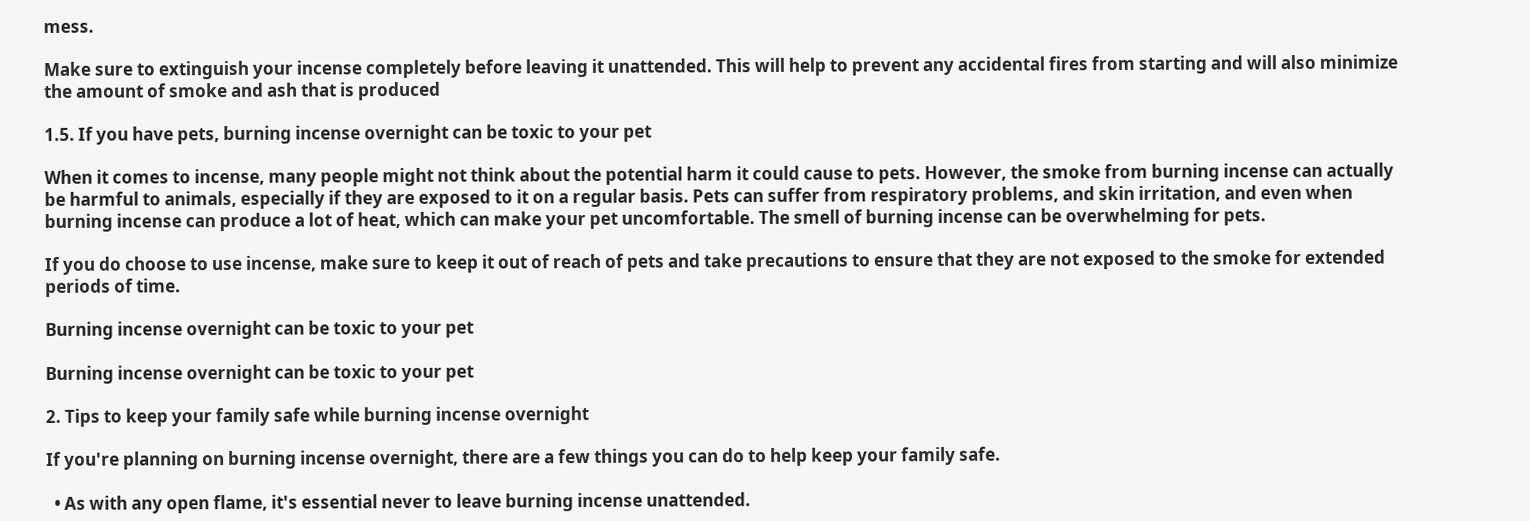mess.

Make sure to extinguish your incense completely before leaving it unattended. This will help to prevent any accidental fires from starting and will also minimize the amount of smoke and ash that is produced

1.5. If you have pets, burning incense overnight can be toxic to your pet

When it comes to incense, many people might not think about the potential harm it could cause to pets. However, the smoke from burning incense can actually be harmful to animals, especially if they are exposed to it on a regular basis. Pets can suffer from respiratory problems, and skin irritation, and even when burning incense can produce a lot of heat, which can make your pet uncomfortable. The smell of burning incense can be overwhelming for pets.

If you do choose to use incense, make sure to keep it out of reach of pets and take precautions to ensure that they are not exposed to the smoke for extended periods of time.

Burning incense overnight can be toxic to your pet

Burning incense overnight can be toxic to your pet

2. Tips to keep your family safe while burning incense overnight

If you're planning on burning incense overnight, there are a few things you can do to help keep your family safe.

  • As with any open flame, it's essential never to leave burning incense unattended.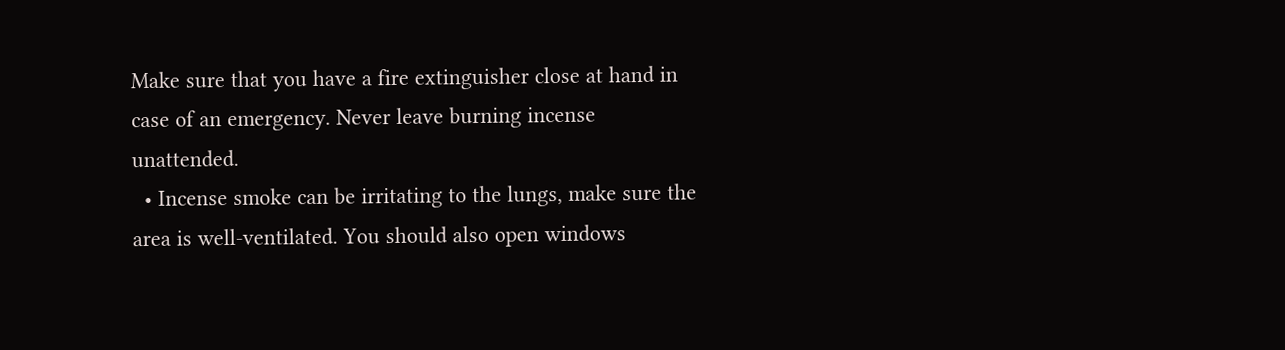Make sure that you have a fire extinguisher close at hand in case of an emergency. Never leave burning incense unattended.
  • Incense smoke can be irritating to the lungs, make sure the area is well-ventilated. You should also open windows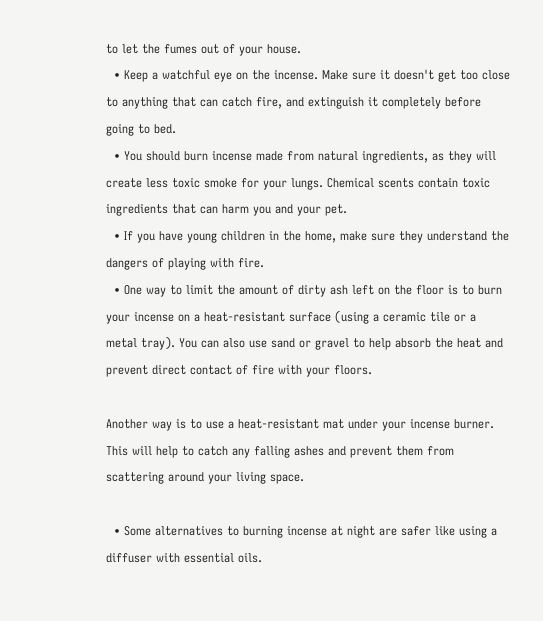to let the fumes out of your house.
  • Keep a watchful eye on the incense. Make sure it doesn't get too close to anything that can catch fire, and extinguish it completely before going to bed.
  • You should burn incense made from natural ingredients, as they will create less toxic smoke for your lungs. Chemical scents contain toxic ingredients that can harm you and your pet.
  • If you have young children in the home, make sure they understand the dangers of playing with fire.
  • One way to limit the amount of dirty ash left on the floor is to burn your incense on a heat-resistant surface (using a ceramic tile or a metal tray). You can also use sand or gravel to help absorb the heat and prevent direct contact of fire with your floors.

Another way is to use a heat-resistant mat under your incense burner. This will help to catch any falling ashes and prevent them from scattering around your living space.

  • Some alternatives to burning incense at night are safer like using a diffuser with essential oils.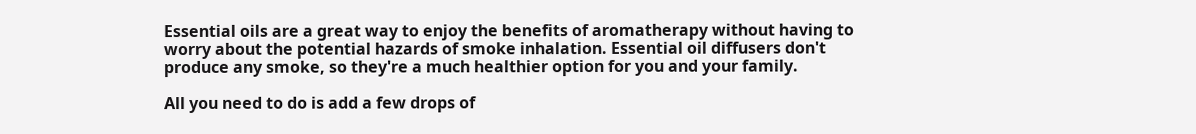Essential oils are a great way to enjoy the benefits of aromatherapy without having to worry about the potential hazards of smoke inhalation. Essential oil diffusers don't produce any smoke, so they're a much healthier option for you and your family.

All you need to do is add a few drops of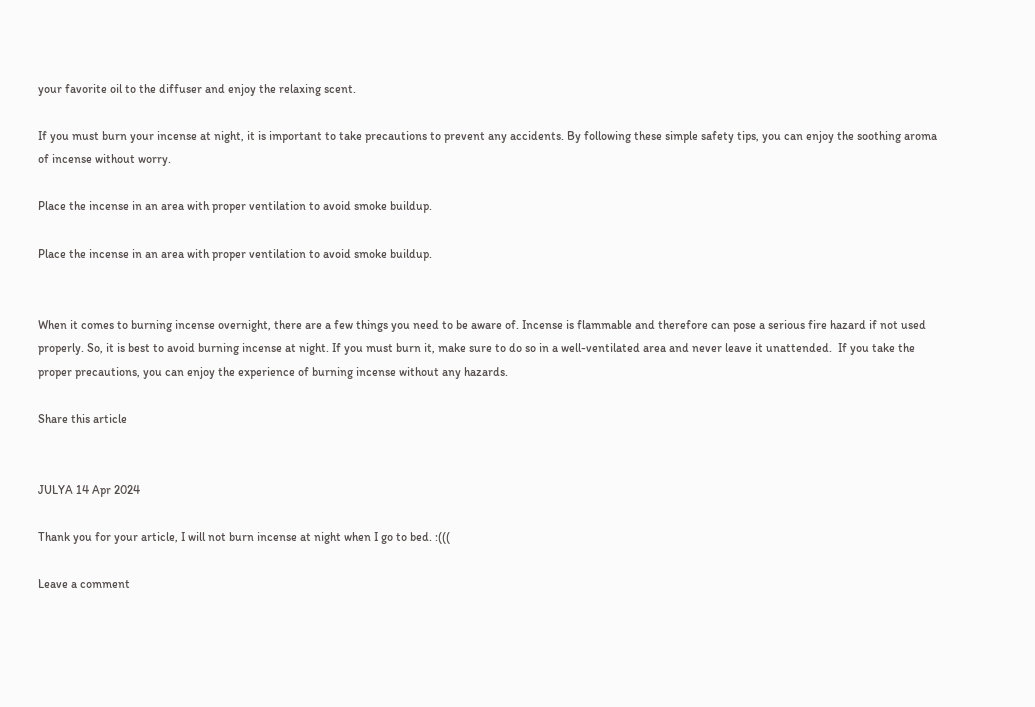your favorite oil to the diffuser and enjoy the relaxing scent.

If you must burn your incense at night, it is important to take precautions to prevent any accidents. By following these simple safety tips, you can enjoy the soothing aroma of incense without worry.

Place the incense in an area with proper ventilation to avoid smoke buildup.

Place the incense in an area with proper ventilation to avoid smoke buildup.


When it comes to burning incense overnight, there are a few things you need to be aware of. Incense is flammable and therefore can pose a serious fire hazard if not used properly. So, it is best to avoid burning incense at night. If you must burn it, make sure to do so in a well-ventilated area and never leave it unattended.  If you take the proper precautions, you can enjoy the experience of burning incense without any hazards.

Share this article


JULYA 14 Apr 2024

Thank you for your article, I will not burn incense at night when I go to bed. :(((

Leave a comment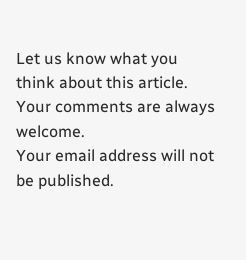Let us know what you think about this article. Your comments are always welcome.
Your email address will not be published.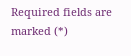Required fields are marked (*)